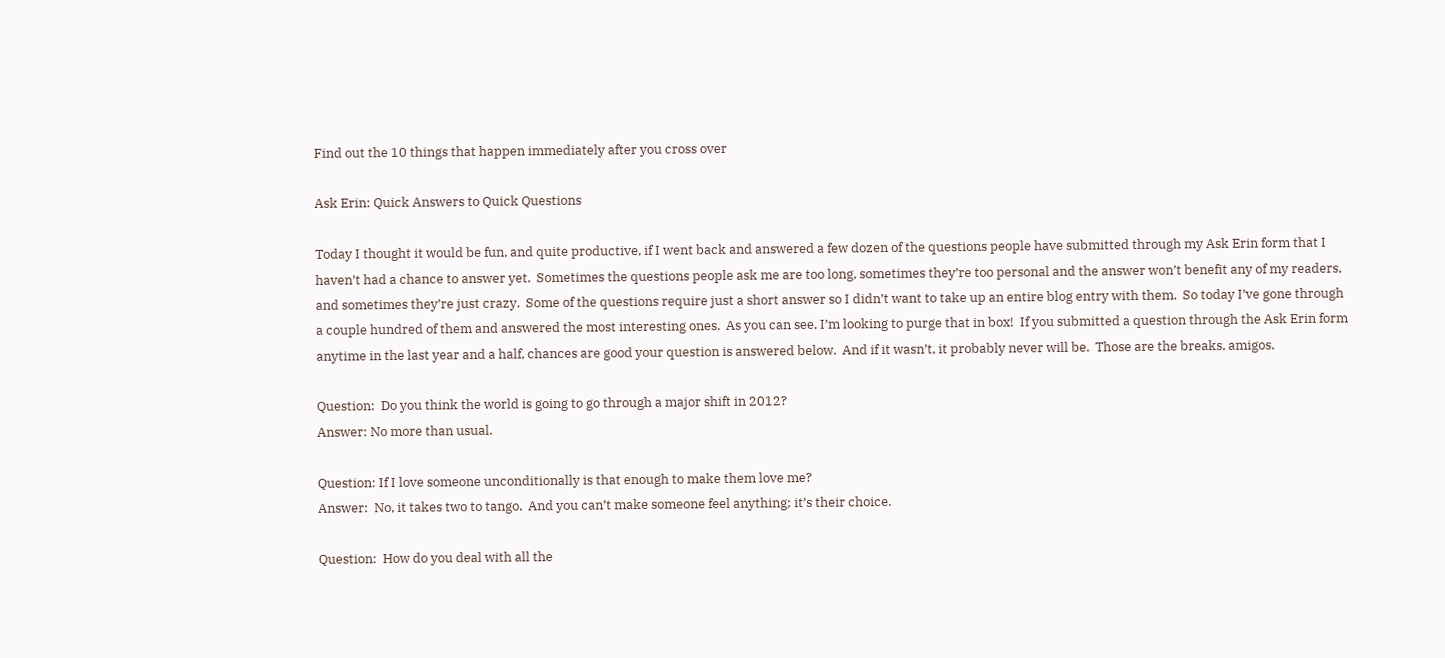Find out the 10 things that happen immediately after you cross over

Ask Erin: Quick Answers to Quick Questions

Today I thought it would be fun, and quite productive, if I went back and answered a few dozen of the questions people have submitted through my Ask Erin form that I haven’t had a chance to answer yet.  Sometimes the questions people ask me are too long, sometimes they’re too personal and the answer won’t benefit any of my readers, and sometimes they’re just crazy.  Some of the questions require just a short answer so I didn’t want to take up an entire blog entry with them.  So today I’ve gone through a couple hundred of them and answered the most interesting ones.  As you can see, I’m looking to purge that in box!  If you submitted a question through the Ask Erin form anytime in the last year and a half, chances are good your question is answered below.  And if it wasn’t, it probably never will be.  Those are the breaks, amigos.

Question:  Do you think the world is going to go through a major shift in 2012?
Answer: No more than usual.

Question: If I love someone unconditionally is that enough to make them love me?
Answer:  No, it takes two to tango.  And you can’t make someone feel anything; it’s their choice.

Question:  How do you deal with all the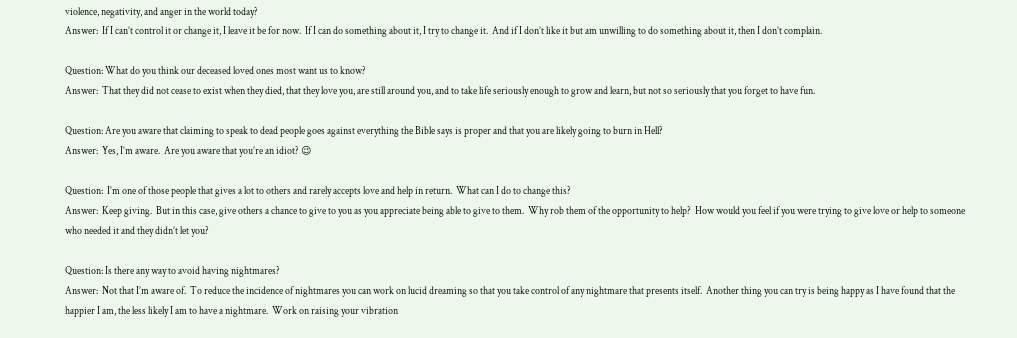violence, negativity, and anger in the world today?
Answer:  If I can’t control it or change it, I leave it be for now.  If I can do something about it, I try to change it.  And if I don’t like it but am unwilling to do something about it, then I don’t complain.

Question: What do you think our deceased loved ones most want us to know?
Answer:  That they did not cease to exist when they died, that they love you, are still around you, and to take life seriously enough to grow and learn, but not so seriously that you forget to have fun.

Question: Are you aware that claiming to speak to dead people goes against everything the Bible says is proper and that you are likely going to burn in Hell?
Answer:  Yes, I’m aware.  Are you aware that you’re an idiot? 😉

Question:  I’m one of those people that gives a lot to others and rarely accepts love and help in return.  What can I do to change this?
Answer:  Keep giving.  But in this case, give others a chance to give to you as you appreciate being able to give to them.  Why rob them of the opportunity to help?  How would you feel if you were trying to give love or help to someone who needed it and they didn’t let you?

Question: Is there any way to avoid having nightmares?
Answer:  Not that I’m aware of.  To reduce the incidence of nightmares you can work on lucid dreaming so that you take control of any nightmare that presents itself.  Another thing you can try is being happy as I have found that the happier I am, the less likely I am to have a nightmare.  Work on raising your vibration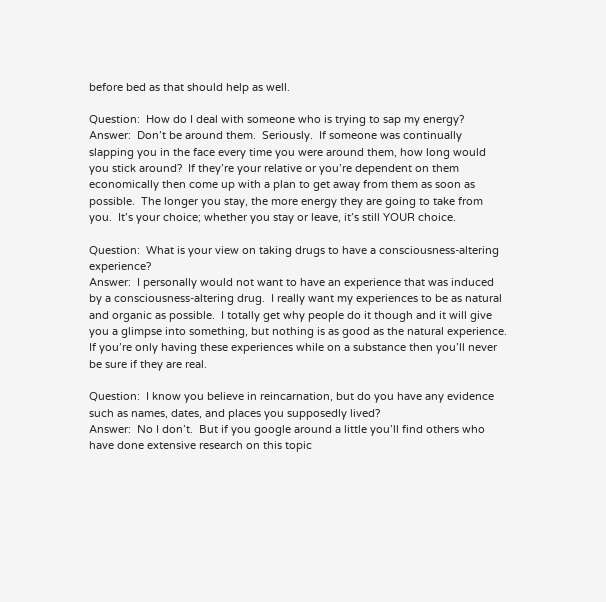before bed as that should help as well.

Question:  How do I deal with someone who is trying to sap my energy?
Answer:  Don’t be around them.  Seriously.  If someone was continually slapping you in the face every time you were around them, how long would you stick around?  If they’re your relative or you’re dependent on them economically then come up with a plan to get away from them as soon as possible.  The longer you stay, the more energy they are going to take from you.  It’s your choice; whether you stay or leave, it’s still YOUR choice.

Question:  What is your view on taking drugs to have a consciousness-altering experience?
Answer:  I personally would not want to have an experience that was induced by a consciousness-altering drug.  I really want my experiences to be as natural and organic as possible.  I totally get why people do it though and it will give you a glimpse into something, but nothing is as good as the natural experience.  If you’re only having these experiences while on a substance then you’ll never be sure if they are real.

Question:  I know you believe in reincarnation, but do you have any evidence such as names, dates, and places you supposedly lived?
Answer:  No I don’t.  But if you google around a little you’ll find others who have done extensive research on this topic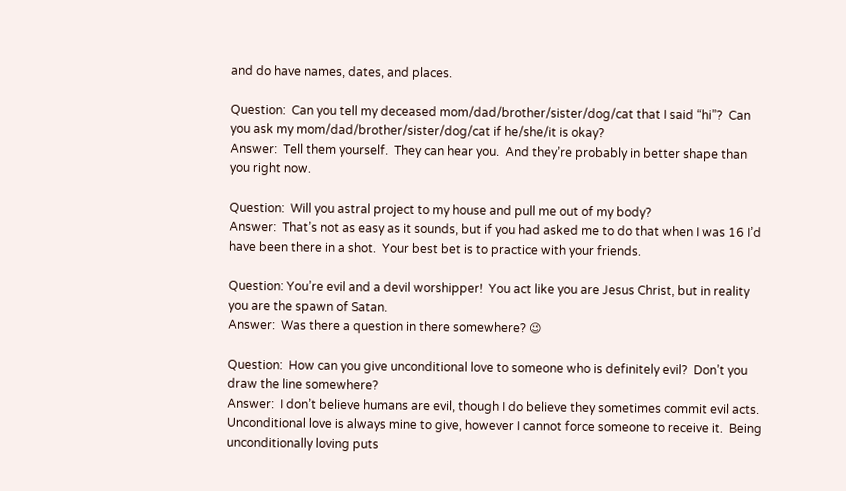and do have names, dates, and places.

Question:  Can you tell my deceased mom/dad/brother/sister/dog/cat that I said “hi”?  Can you ask my mom/dad/brother/sister/dog/cat if he/she/it is okay?
Answer:  Tell them yourself.  They can hear you.  And they’re probably in better shape than you right now.

Question:  Will you astral project to my house and pull me out of my body?
Answer:  That’s not as easy as it sounds, but if you had asked me to do that when I was 16 I’d have been there in a shot.  Your best bet is to practice with your friends.

Question: You’re evil and a devil worshipper!  You act like you are Jesus Christ, but in reality you are the spawn of Satan.
Answer:  Was there a question in there somewhere? 😉

Question:  How can you give unconditional love to someone who is definitely evil?  Don’t you draw the line somewhere?
Answer:  I don’t believe humans are evil, though I do believe they sometimes commit evil acts.  Unconditional love is always mine to give, however I cannot force someone to receive it.  Being unconditionally loving puts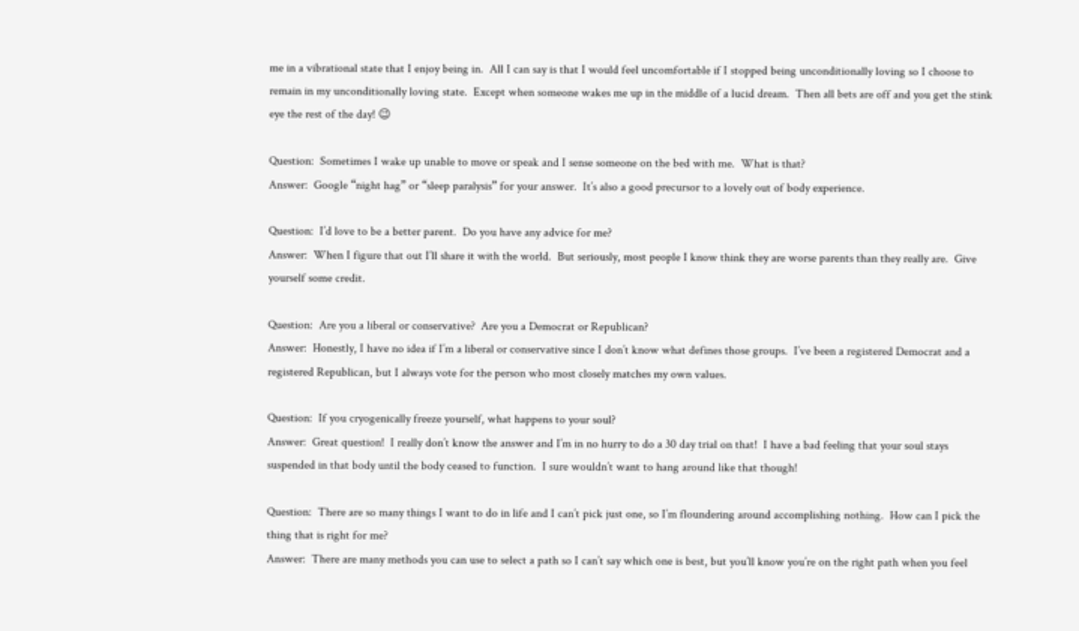me in a vibrational state that I enjoy being in.  All I can say is that I would feel uncomfortable if I stopped being unconditionally loving so I choose to remain in my unconditionally loving state.  Except when someone wakes me up in the middle of a lucid dream.  Then all bets are off and you get the stink eye the rest of the day! 😉

Question:  Sometimes I wake up unable to move or speak and I sense someone on the bed with me.  What is that?
Answer:  Google “night hag” or “sleep paralysis” for your answer.  It’s also a good precursor to a lovely out of body experience.

Question:  I’d love to be a better parent.  Do you have any advice for me?
Answer:  When I figure that out I’ll share it with the world.  But seriously, most people I know think they are worse parents than they really are.  Give yourself some credit.

Question:  Are you a liberal or conservative?  Are you a Democrat or Republican?
Answer:  Honestly, I have no idea if I’m a liberal or conservative since I don’t know what defines those groups.  I’ve been a registered Democrat and a registered Republican, but I always vote for the person who most closely matches my own values.

Question:  If you cryogenically freeze yourself, what happens to your soul?
Answer:  Great question!  I really don’t know the answer and I’m in no hurry to do a 30 day trial on that!  I have a bad feeling that your soul stays suspended in that body until the body ceased to function.  I sure wouldn’t want to hang around like that though!

Question:  There are so many things I want to do in life and I can’t pick just one, so I’m floundering around accomplishing nothing.  How can I pick the thing that is right for me?
Answer:  There are many methods you can use to select a path so I can’t say which one is best, but you’ll know you’re on the right path when you feel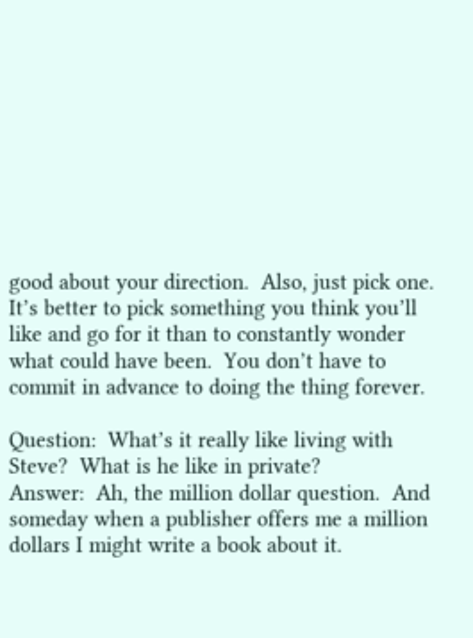good about your direction.  Also, just pick one.  It’s better to pick something you think you’ll like and go for it than to constantly wonder what could have been.  You don’t have to commit in advance to doing the thing forever.

Question:  What’s it really like living with Steve?  What is he like in private?
Answer:  Ah, the million dollar question.  And someday when a publisher offers me a million dollars I might write a book about it.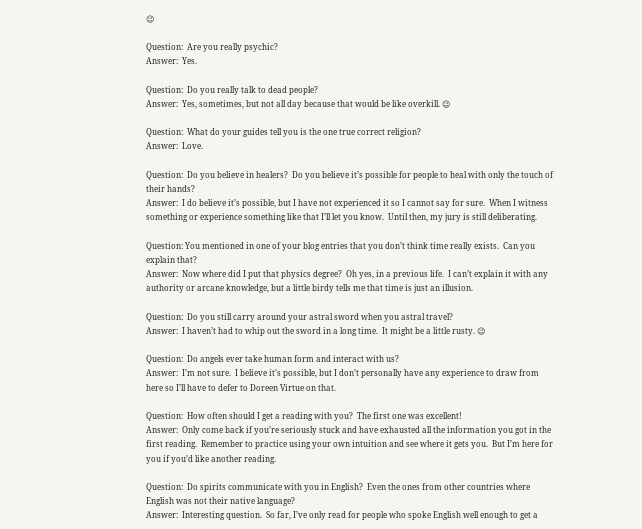😉

Question:  Are you really psychic?
Answer:  Yes.

Question:  Do you really talk to dead people?
Answer:  Yes, sometimes, but not all day because that would be like overkill. 😉

Question:  What do your guides tell you is the one true correct religion?
Answer:  Love.

Question:  Do you believe in healers?  Do you believe it’s possible for people to heal with only the touch of their hands?
Answer:  I do believe it’s possible, but I have not experienced it so I cannot say for sure.  When I witness something or experience something like that I’ll let you know.  Until then, my jury is still deliberating.

Question: You mentioned in one of your blog entries that you don’t think time really exists.  Can you explain that?
Answer:  Now where did I put that physics degree?  Oh yes, in a previous life.  I can’t explain it with any authority or arcane knowledge, but a little birdy tells me that time is just an illusion.

Question:  Do you still carry around your astral sword when you astral travel?
Answer:  I haven’t had to whip out the sword in a long time.  It might be a little rusty. 😉

Question:  Do angels ever take human form and interact with us?
Answer:  I’m not sure.  I believe it’s possible, but I don’t personally have any experience to draw from here so I’ll have to defer to Doreen Virtue on that.

Question:  How often should I get a reading with you?  The first one was excellent!
Answer:  Only come back if you’re seriously stuck and have exhausted all the information you got in the first reading.  Remember to practice using your own intuition and see where it gets you.  But I’m here for you if you’d like another reading.

Question:  Do spirits communicate with you in English?  Even the ones from other countries where English was not their native language?
Answer:  Interesting question.  So far, I’ve only read for people who spoke English well enough to get a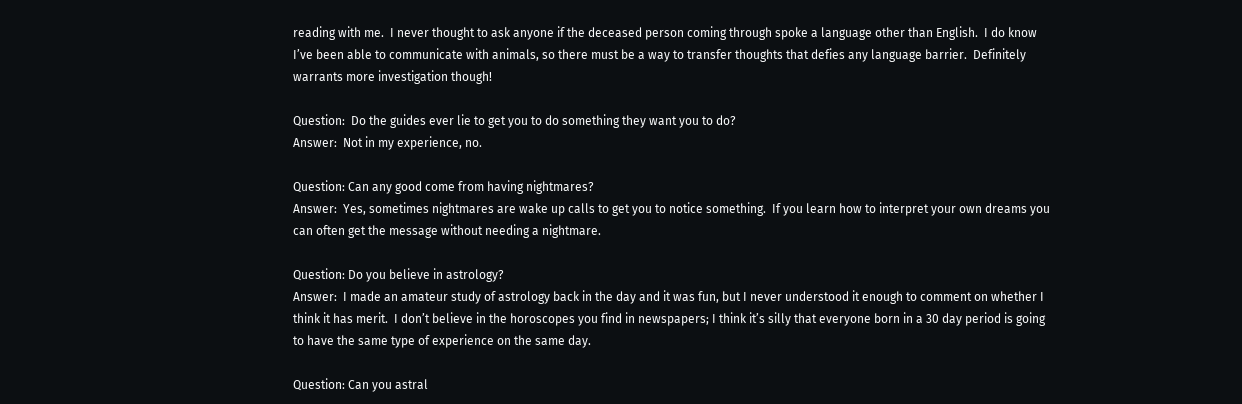reading with me.  I never thought to ask anyone if the deceased person coming through spoke a language other than English.  I do know I’ve been able to communicate with animals, so there must be a way to transfer thoughts that defies any language barrier.  Definitely warrants more investigation though!

Question:  Do the guides ever lie to get you to do something they want you to do?
Answer:  Not in my experience, no.

Question: Can any good come from having nightmares?
Answer:  Yes, sometimes nightmares are wake up calls to get you to notice something.  If you learn how to interpret your own dreams you can often get the message without needing a nightmare.

Question: Do you believe in astrology?
Answer:  I made an amateur study of astrology back in the day and it was fun, but I never understood it enough to comment on whether I think it has merit.  I don’t believe in the horoscopes you find in newspapers; I think it’s silly that everyone born in a 30 day period is going to have the same type of experience on the same day.

Question: Can you astral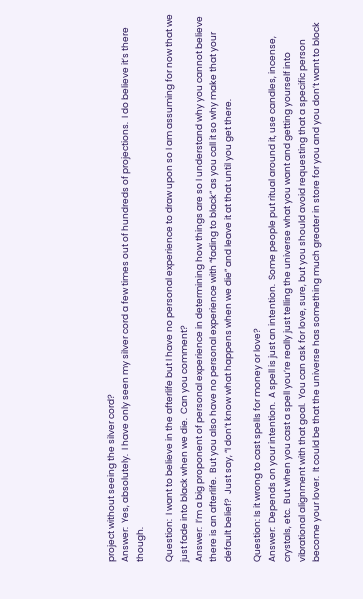project without seeing the silver cord?
Answer:  Yes, absolutely.  I have only seen my silver cord a few times out of hundreds of projections.  I do believe it’s there though.

Question:  I want to believe in the afterlife but I have no personal experience to draw upon so I am assuming for now that we just fade into black when we die.  Can you comment?
Answer:  I’m a big proponent of personal experience in determining how things are so I understand why you cannot believe there is an afterlife.  But you also have no personal experience with “fading to black” as you call it so why make that your default belief?  Just say, “I don’t know what happens when we die” and leave it at that until you get there.

Question: Is it wrong to cast spells for money or love?
Answer:  Depends on your intention.  A spell is just an intention.  Some people put ritual around it, use candles, incense, crystals, etc.  But when you cast a spell you’re really just telling the universe what you want and getting yourself into vibrational alignment with that goal.  You can ask for love, sure, but you should avoid requesting that a specific person become your lover.  It could be that the universe has something much greater in store for you and you don’t want to block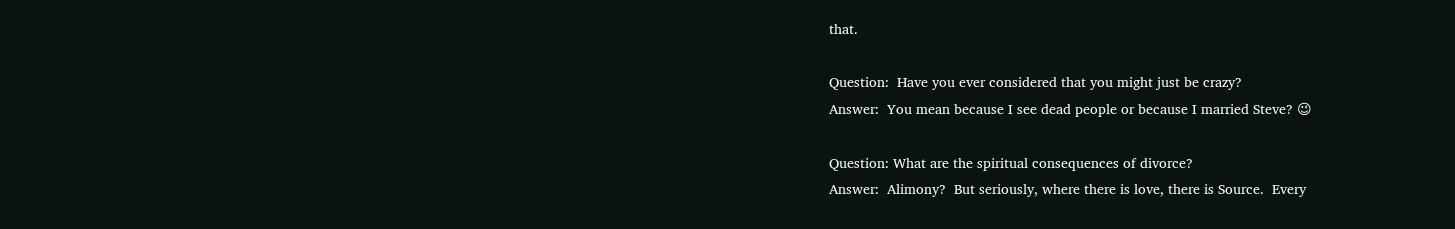that.

Question:  Have you ever considered that you might just be crazy?
Answer:  You mean because I see dead people or because I married Steve? 😉

Question: What are the spiritual consequences of divorce?
Answer:  Alimony?  But seriously, where there is love, there is Source.  Every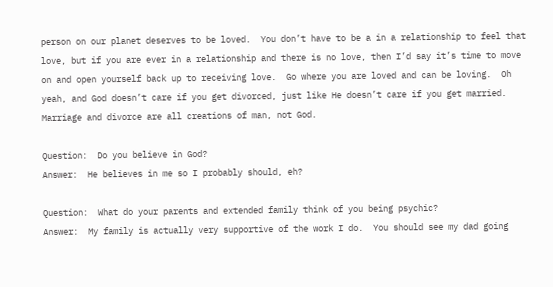person on our planet deserves to be loved.  You don’t have to be a in a relationship to feel that love, but if you are ever in a relationship and there is no love, then I’d say it’s time to move on and open yourself back up to receiving love.  Go where you are loved and can be loving.  Oh yeah, and God doesn’t care if you get divorced, just like He doesn’t care if you get married.  Marriage and divorce are all creations of man, not God.

Question:  Do you believe in God?
Answer:  He believes in me so I probably should, eh?

Question:  What do your parents and extended family think of you being psychic?
Answer:  My family is actually very supportive of the work I do.  You should see my dad going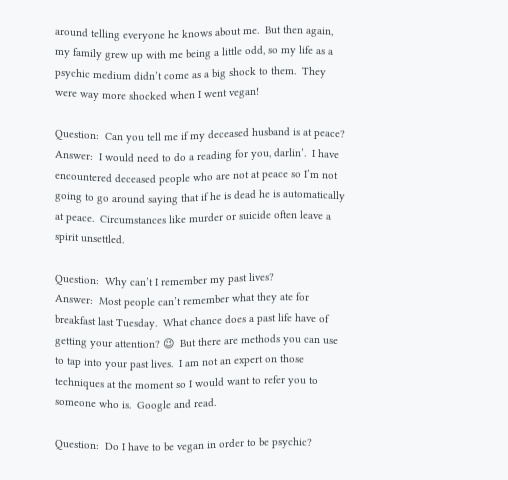around telling everyone he knows about me.  But then again, my family grew up with me being a little odd, so my life as a psychic medium didn’t come as a big shock to them.  They were way more shocked when I went vegan!

Question:  Can you tell me if my deceased husband is at peace?
Answer:  I would need to do a reading for you, darlin’.  I have encountered deceased people who are not at peace so I’m not going to go around saying that if he is dead he is automatically at peace.  Circumstances like murder or suicide often leave a spirit unsettled.

Question:  Why can’t I remember my past lives?
Answer:  Most people can’t remember what they ate for breakfast last Tuesday.  What chance does a past life have of getting your attention? 😉  But there are methods you can use to tap into your past lives.  I am not an expert on those techniques at the moment so I would want to refer you to someone who is.  Google and read.

Question:  Do I have to be vegan in order to be psychic?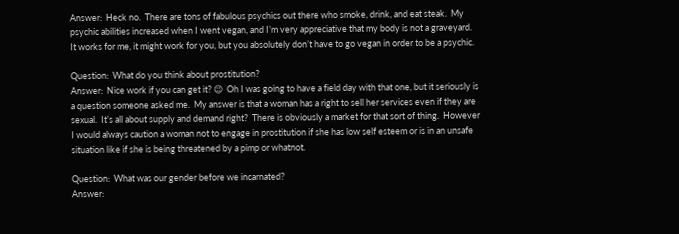Answer:  Heck no.  There are tons of fabulous psychics out there who smoke, drink, and eat steak.  My psychic abilities increased when I went vegan, and I’m very appreciative that my body is not a graveyard.  It works for me, it might work for you, but you absolutely don’t have to go vegan in order to be a psychic.

Question:  What do you think about prostitution?
Answer:  Nice work if you can get it? 😉  Oh I was going to have a field day with that one, but it seriously is a question someone asked me.  My answer is that a woman has a right to sell her services even if they are sexual.  It’s all about supply and demand right?  There is obviously a market for that sort of thing.  However I would always caution a woman not to engage in prostitution if she has low self esteem or is in an unsafe situation like if she is being threatened by a pimp or whatnot.

Question:  What was our gender before we incarnated?
Answer: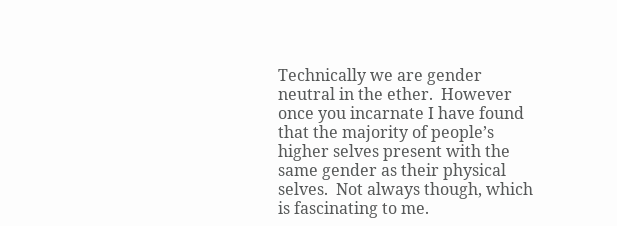Technically we are gender neutral in the ether.  However once you incarnate I have found that the majority of people’s higher selves present with the same gender as their physical selves.  Not always though, which is fascinating to me.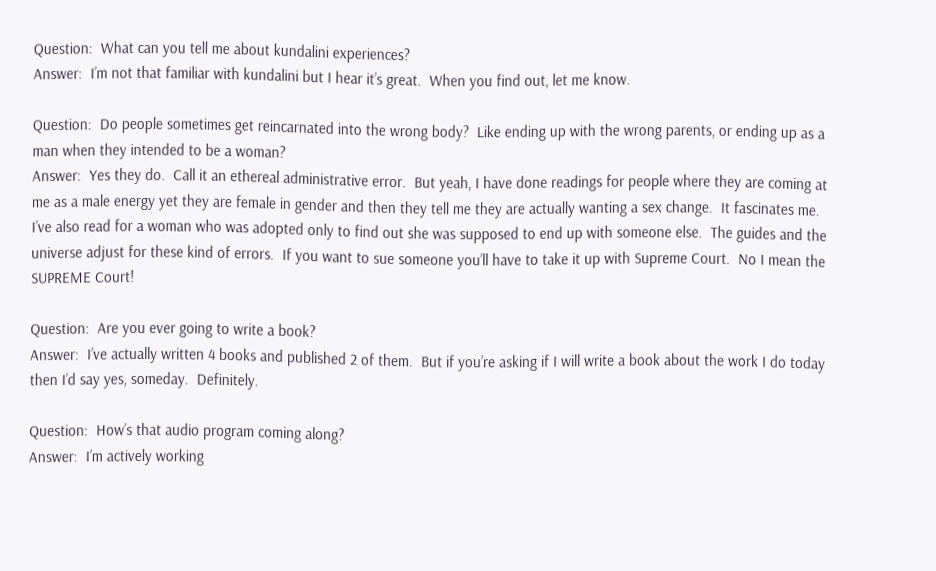Question:  What can you tell me about kundalini experiences?
Answer:  I’m not that familiar with kundalini but I hear it’s great.  When you find out, let me know.

Question:  Do people sometimes get reincarnated into the wrong body?  Like ending up with the wrong parents, or ending up as a man when they intended to be a woman?
Answer:  Yes they do.  Call it an ethereal administrative error.  But yeah, I have done readings for people where they are coming at me as a male energy yet they are female in gender and then they tell me they are actually wanting a sex change.  It fascinates me.  I’ve also read for a woman who was adopted only to find out she was supposed to end up with someone else.  The guides and the universe adjust for these kind of errors.  If you want to sue someone you’ll have to take it up with Supreme Court.  No I mean the SUPREME Court!

Question:  Are you ever going to write a book?
Answer:  I’ve actually written 4 books and published 2 of them.  But if you’re asking if I will write a book about the work I do today then I’d say yes, someday.  Definitely.

Question:  How’s that audio program coming along?
Answer:  I’m actively working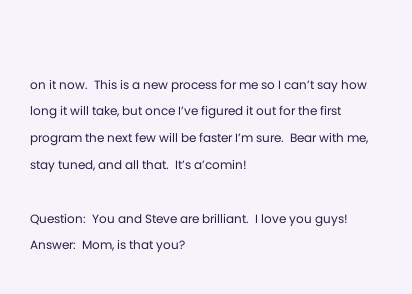on it now.  This is a new process for me so I can’t say how long it will take, but once I’ve figured it out for the first program the next few will be faster I’m sure.  Bear with me, stay tuned, and all that.  It’s a’comin!

Question:  You and Steve are brilliant.  I love you guys!
Answer:  Mom, is that you?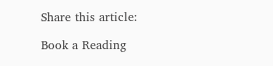Share this article:

Book a Reading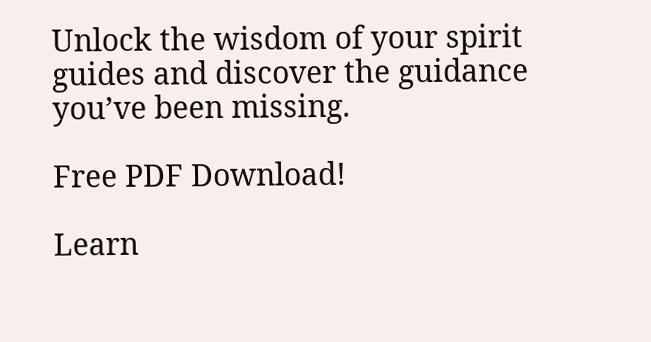Unlock the wisdom of your spirit guides and discover the guidance you’ve been missing.

Free PDF Download!

Learn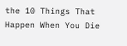the 10 Things That Happen When You Die